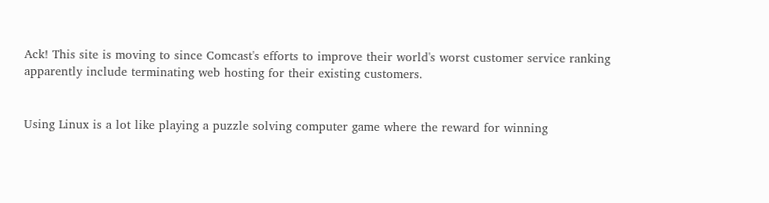Ack! This site is moving to since Comcast's efforts to improve their world's worst customer service ranking apparently include terminating web hosting for their existing customers.


Using Linux is a lot like playing a puzzle solving computer game where the reward for winning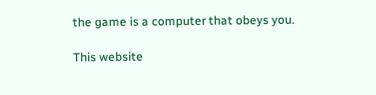the game is a computer that obeys you.

This website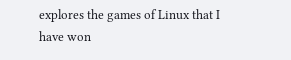explores the games of Linux that I have won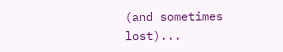(and sometimes lost)...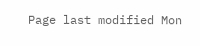Page last modified Mon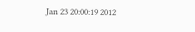Jan 23 20:00:19 2012